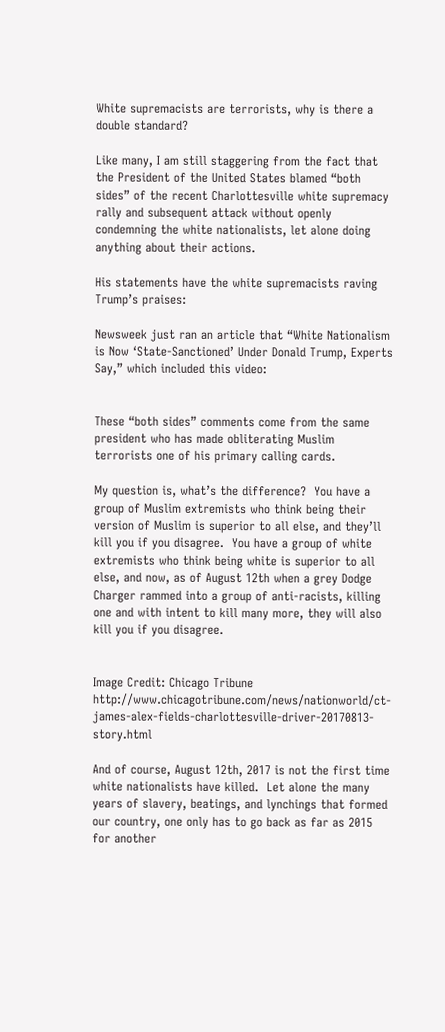White supremacists are terrorists, why is there a double standard?

Like many, I am still staggering from the fact that the President of the United States blamed “both sides” of the recent Charlottesville white supremacy rally and subsequent attack without openly condemning the white nationalists, let alone doing anything about their actions.

His statements have the white supremacists raving Trump’s praises:

Newsweek just ran an article that “White Nationalism is Now ‘State-Sanctioned’ Under Donald Trump, Experts Say,” which included this video:


These “both sides” comments come from the same president who has made obliterating Muslim terrorists one of his primary calling cards.

My question is, what’s the difference?  You have a group of Muslim extremists who think being their version of Muslim is superior to all else, and they’ll kill you if you disagree.  You have a group of white extremists who think being white is superior to all else, and now, as of August 12th when a grey Dodge Charger rammed into a group of anti-racists, killing one and with intent to kill many more, they will also kill you if you disagree.


Image Credit: Chicago Tribune http://www.chicagotribune.com/news/nationworld/ct-james-alex-fields-charlottesville-driver-20170813-story.html

And of course, August 12th, 2017 is not the first time white nationalists have killed.  Let alone the many years of slavery, beatings, and lynchings that formed our country, one only has to go back as far as 2015 for another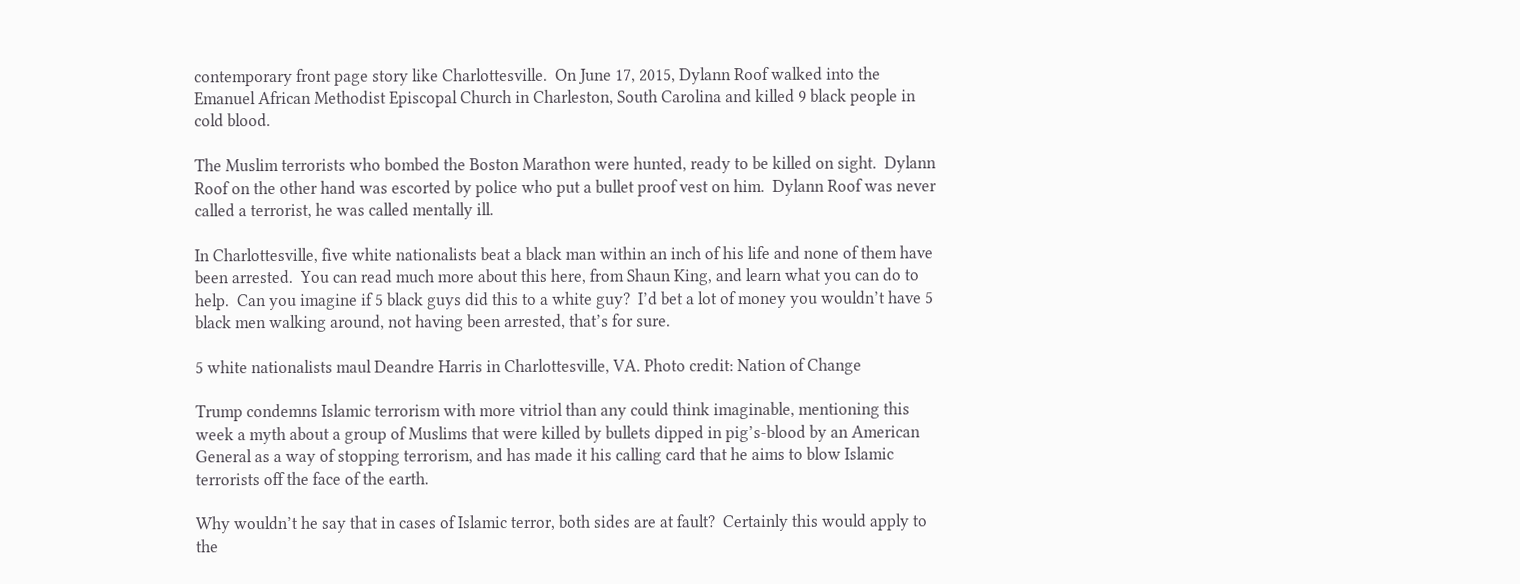contemporary front page story like Charlottesville.  On June 17, 2015, Dylann Roof walked into the Emanuel African Methodist Episcopal Church in Charleston, South Carolina and killed 9 black people in cold blood.

The Muslim terrorists who bombed the Boston Marathon were hunted, ready to be killed on sight.  Dylann Roof on the other hand was escorted by police who put a bullet proof vest on him.  Dylann Roof was never called a terrorist, he was called mentally ill.

In Charlottesville, five white nationalists beat a black man within an inch of his life and none of them have been arrested.  You can read much more about this here, from Shaun King, and learn what you can do to help.  Can you imagine if 5 black guys did this to a white guy?  I’d bet a lot of money you wouldn’t have 5 black men walking around, not having been arrested, that’s for sure.

5 white nationalists maul Deandre Harris in Charlottesville, VA. Photo credit: Nation of Change

Trump condemns Islamic terrorism with more vitriol than any could think imaginable, mentioning this week a myth about a group of Muslims that were killed by bullets dipped in pig’s-blood by an American General as a way of stopping terrorism, and has made it his calling card that he aims to blow Islamic terrorists off the face of the earth.

Why wouldn’t he say that in cases of Islamic terror, both sides are at fault?  Certainly this would apply to the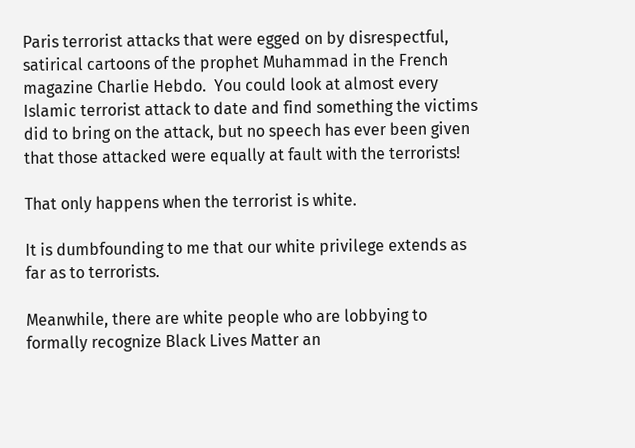Paris terrorist attacks that were egged on by disrespectful, satirical cartoons of the prophet Muhammad in the French magazine Charlie Hebdo.  You could look at almost every Islamic terrorist attack to date and find something the victims did to bring on the attack, but no speech has ever been given that those attacked were equally at fault with the terrorists!

That only happens when the terrorist is white.

It is dumbfounding to me that our white privilege extends as far as to terrorists.

Meanwhile, there are white people who are lobbying to formally recognize Black Lives Matter an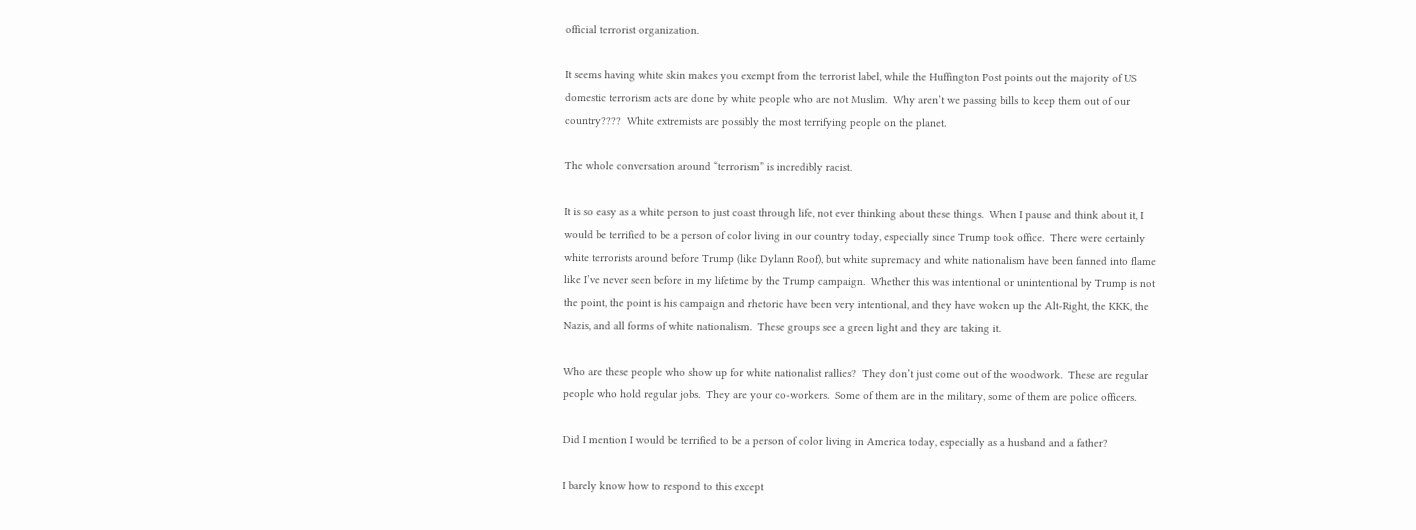official terrorist organization.

It seems having white skin makes you exempt from the terrorist label, while the Huffington Post points out the majority of US domestic terrorism acts are done by white people who are not Muslim.  Why aren’t we passing bills to keep them out of our country????  White extremists are possibly the most terrifying people on the planet.

The whole conversation around “terrorism” is incredibly racist.

It is so easy as a white person to just coast through life, not ever thinking about these things.  When I pause and think about it, I would be terrified to be a person of color living in our country today, especially since Trump took office.  There were certainly white terrorists around before Trump (like Dylann Roof), but white supremacy and white nationalism have been fanned into flame like I’ve never seen before in my lifetime by the Trump campaign.  Whether this was intentional or unintentional by Trump is not the point, the point is his campaign and rhetoric have been very intentional, and they have woken up the Alt-Right, the KKK, the Nazis, and all forms of white nationalism.  These groups see a green light and they are taking it.

Who are these people who show up for white nationalist rallies?  They don’t just come out of the woodwork.  These are regular people who hold regular jobs.  They are your co-workers.  Some of them are in the military, some of them are police officers.

Did I mention I would be terrified to be a person of color living in America today, especially as a husband and a father?

I barely know how to respond to this except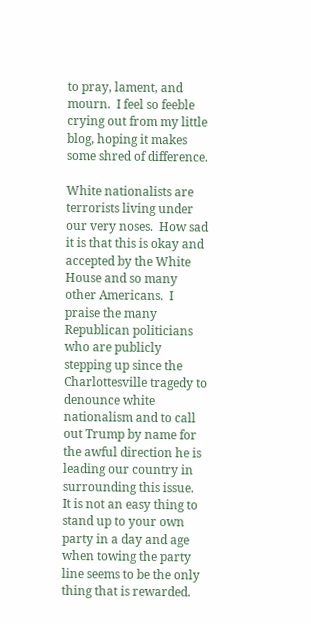to pray, lament, and mourn.  I feel so feeble crying out from my little blog, hoping it makes some shred of difference.

White nationalists are terrorists living under our very noses.  How sad it is that this is okay and accepted by the White House and so many other Americans.  I praise the many Republican politicians who are publicly stepping up since the Charlottesville tragedy to denounce white nationalism and to call out Trump by name for the awful direction he is leading our country in surrounding this issue.  It is not an easy thing to stand up to your own party in a day and age when towing the party line seems to be the only thing that is rewarded.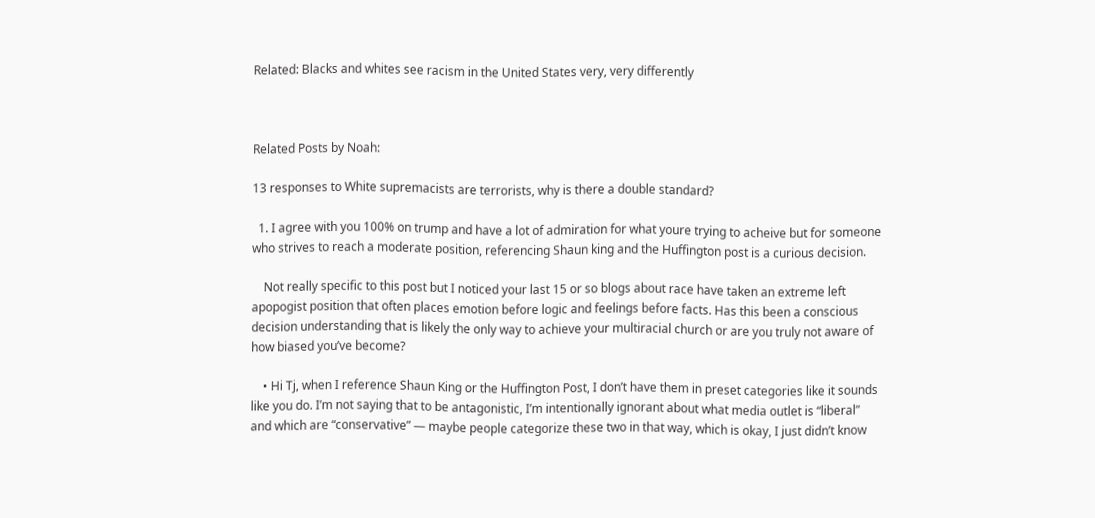Related: Blacks and whites see racism in the United States very, very differently



Related Posts by Noah:

13 responses to White supremacists are terrorists, why is there a double standard?

  1. I agree with you 100% on trump and have a lot of admiration for what youre trying to acheive but for someone who strives to reach a moderate position, referencing Shaun king and the Huffington post is a curious decision.

    Not really specific to this post but I noticed your last 15 or so blogs about race have taken an extreme left apopogist position that often places emotion before logic and feelings before facts. Has this been a conscious decision understanding that is likely the only way to achieve your multiracial church or are you truly not aware of how biased you’ve become?

    • Hi Tj, when I reference Shaun King or the Huffington Post, I don’t have them in preset categories like it sounds like you do. I’m not saying that to be antagonistic, I’m intentionally ignorant about what media outlet is “liberal” and which are “conservative” — maybe people categorize these two in that way, which is okay, I just didn’t know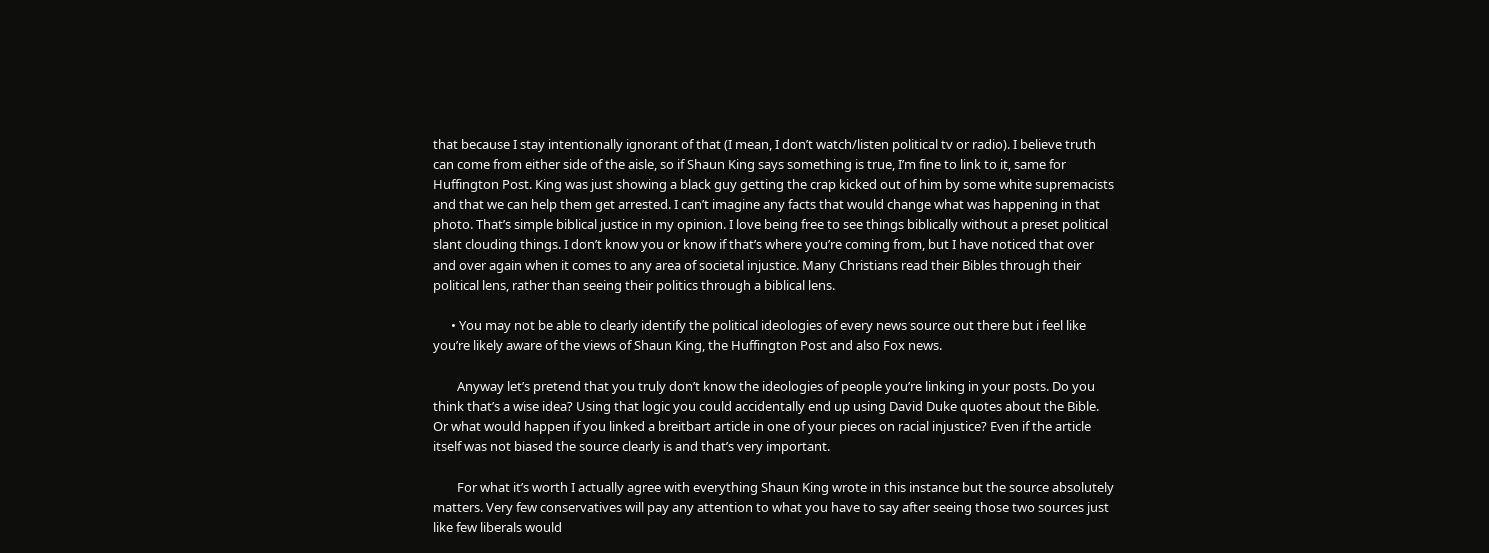that because I stay intentionally ignorant of that (I mean, I don’t watch/listen political tv or radio). I believe truth can come from either side of the aisle, so if Shaun King says something is true, I’m fine to link to it, same for Huffington Post. King was just showing a black guy getting the crap kicked out of him by some white supremacists and that we can help them get arrested. I can’t imagine any facts that would change what was happening in that photo. That’s simple biblical justice in my opinion. I love being free to see things biblically without a preset political slant clouding things. I don’t know you or know if that’s where you’re coming from, but I have noticed that over and over again when it comes to any area of societal injustice. Many Christians read their Bibles through their political lens, rather than seeing their politics through a biblical lens.

      • You may not be able to clearly identify the political ideologies of every news source out there but i feel like you’re likely aware of the views of Shaun King, the Huffington Post and also Fox news.

        Anyway let’s pretend that you truly don’t know the ideologies of people you’re linking in your posts. Do you think that’s a wise idea? Using that logic you could accidentally end up using David Duke quotes about the Bible. Or what would happen if you linked a breitbart article in one of your pieces on racial injustice? Even if the article itself was not biased the source clearly is and that’s very important.

        For what it’s worth I actually agree with everything Shaun King wrote in this instance but the source absolutely matters. Very few conservatives will pay any attention to what you have to say after seeing those two sources just like few liberals would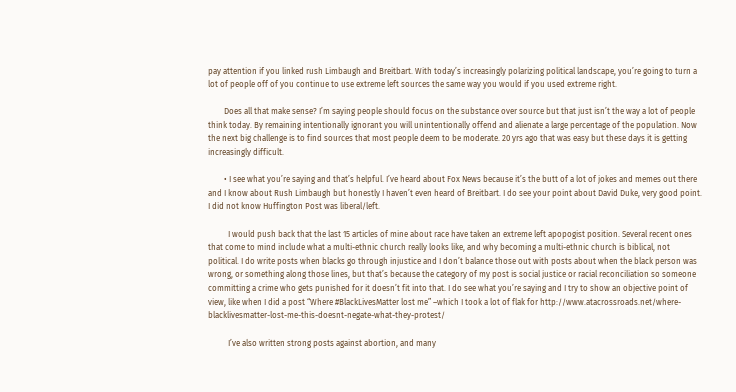pay attention if you linked rush Limbaugh and Breitbart. With today’s increasingly polarizing political landscape, you’re going to turn a lot of people off of you continue to use extreme left sources the same way you would if you used extreme right.

        Does all that make sense? I’m saying people should focus on the substance over source but that just isn’t the way a lot of people think today. By remaining intentionally ignorant you will unintentionally offend and alienate a large percentage of the population. Now the next big challenge is to find sources that most people deem to be moderate. 20 yrs ago that was easy but these days it is getting increasingly difficult.

        • I see what you’re saying and that’s helpful. I’ve heard about Fox News because it’s the butt of a lot of jokes and memes out there and I know about Rush Limbaugh but honestly I haven’t even heard of Breitbart. I do see your point about David Duke, very good point. I did not know Huffington Post was liberal/left.

          I would push back that the last 15 articles of mine about race have taken an extreme left apopogist position. Several recent ones that come to mind include what a multi-ethnic church really looks like, and why becoming a multi-ethnic church is biblical, not political. I do write posts when blacks go through injustice and I don’t balance those out with posts about when the black person was wrong, or something along those lines, but that’s because the category of my post is social justice or racial reconciliation so someone committing a crime who gets punished for it doesn’t fit into that. I do see what you’re saying and I try to show an objective point of view, like when I did a post “Where #BlackLivesMatter lost me” –which I took a lot of flak for http://www.atacrossroads.net/where-blacklivesmatter-lost-me-this-doesnt-negate-what-they-protest/

          I’ve also written strong posts against abortion, and many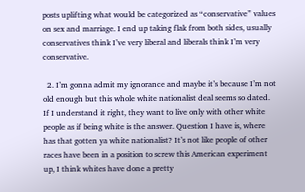posts uplifting what would be categorized as “conservative” values on sex and marriage. I end up taking flak from both sides, usually conservatives think I’ve very liberal and liberals think I’m very conservative.

  2. I’m gonna admit my ignorance and maybe it’s because I’m not old enough but this whole white nationalist deal seems so dated. If I understand it right, they want to live only with other white people as if being white is the answer. Question I have is, where has that gotten ya white nationalist? It’s not like people of other races have been in a position to screw this American experiment up, I think whites have done a pretty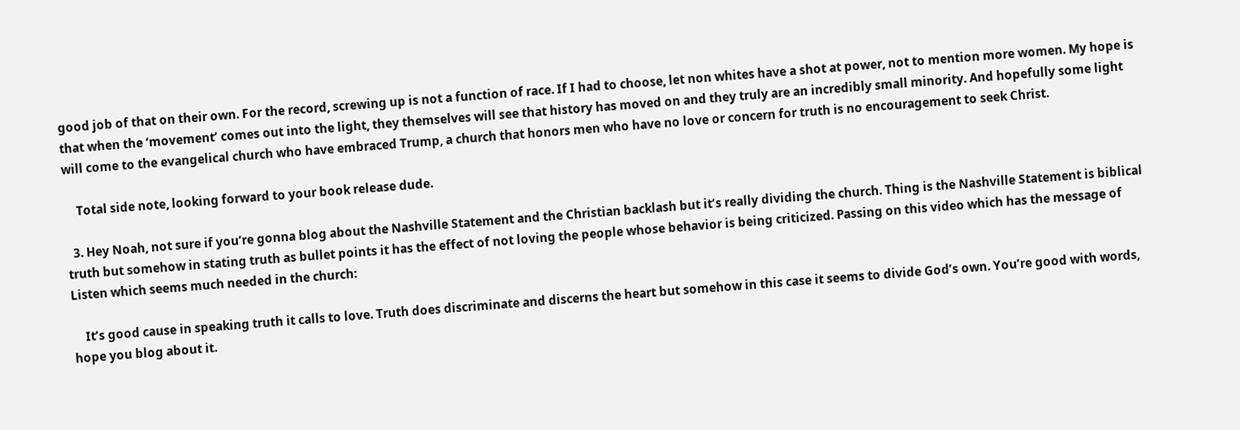good job of that on their own. For the record, screwing up is not a function of race. If I had to choose, let non whites have a shot at power, not to mention more women. My hope is that when the ‘movement’ comes out into the light, they themselves will see that history has moved on and they truly are an incredibly small minority. And hopefully some light will come to the evangelical church who have embraced Trump, a church that honors men who have no love or concern for truth is no encouragement to seek Christ.

    Total side note, looking forward to your book release dude.

  3. Hey Noah, not sure if you’re gonna blog about the Nashville Statement and the Christian backlash but it’s really dividing the church. Thing is the Nashville Statement is biblical truth but somehow in stating truth as bullet points it has the effect of not loving the people whose behavior is being criticized. Passing on this video which has the message of Listen which seems much needed in the church:

    It’s good cause in speaking truth it calls to love. Truth does discriminate and discerns the heart but somehow in this case it seems to divide God’s own. You’re good with words, hope you blog about it.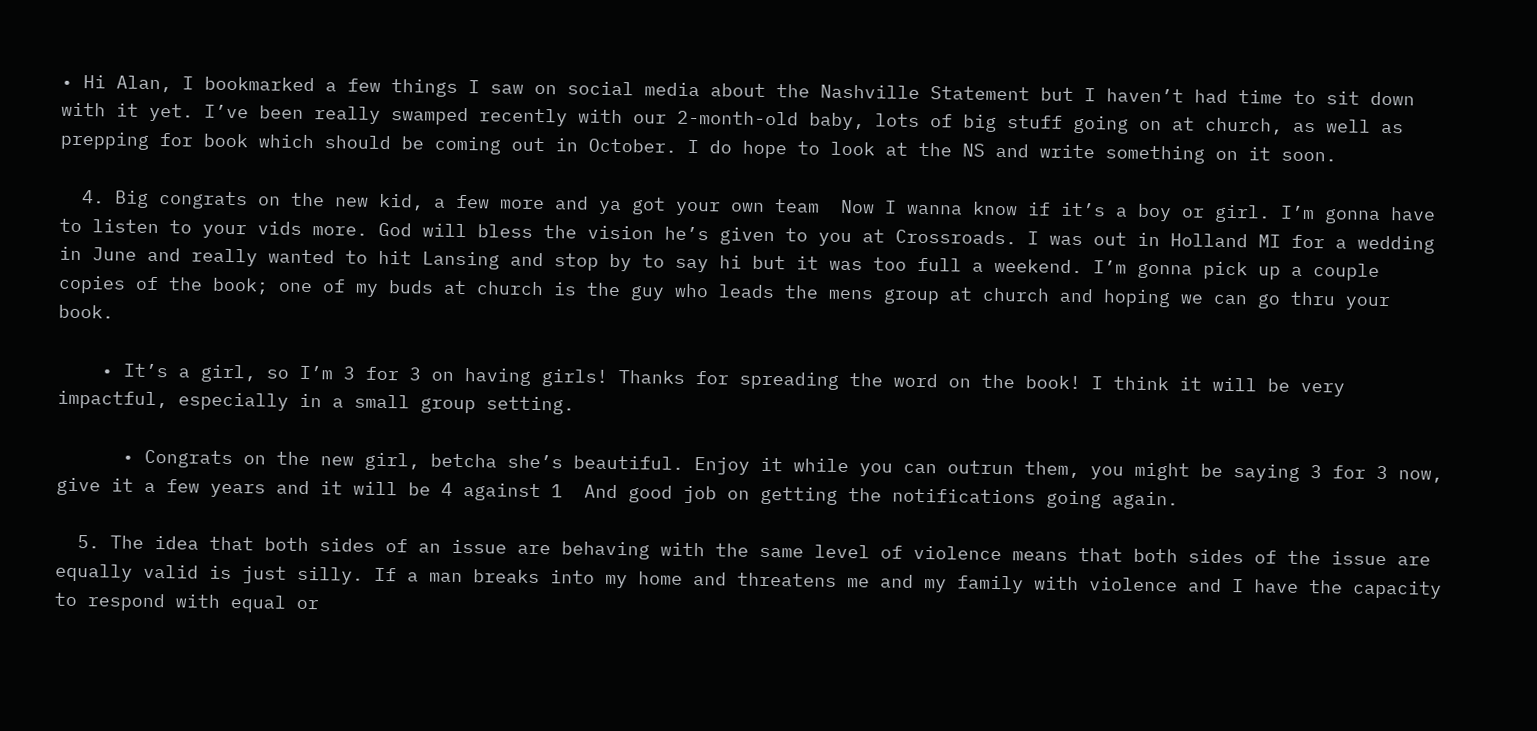• Hi Alan, I bookmarked a few things I saw on social media about the Nashville Statement but I haven’t had time to sit down with it yet. I’ve been really swamped recently with our 2-month-old baby, lots of big stuff going on at church, as well as prepping for book which should be coming out in October. I do hope to look at the NS and write something on it soon.

  4. Big congrats on the new kid, a few more and ya got your own team  Now I wanna know if it’s a boy or girl. I’m gonna have to listen to your vids more. God will bless the vision he’s given to you at Crossroads. I was out in Holland MI for a wedding in June and really wanted to hit Lansing and stop by to say hi but it was too full a weekend. I’m gonna pick up a couple copies of the book; one of my buds at church is the guy who leads the mens group at church and hoping we can go thru your book.

    • It’s a girl, so I’m 3 for 3 on having girls! Thanks for spreading the word on the book! I think it will be very impactful, especially in a small group setting.

      • Congrats on the new girl, betcha she’s beautiful. Enjoy it while you can outrun them, you might be saying 3 for 3 now, give it a few years and it will be 4 against 1  And good job on getting the notifications going again.

  5. The idea that both sides of an issue are behaving with the same level of violence means that both sides of the issue are equally valid is just silly. If a man breaks into my home and threatens me and my family with violence and I have the capacity to respond with equal or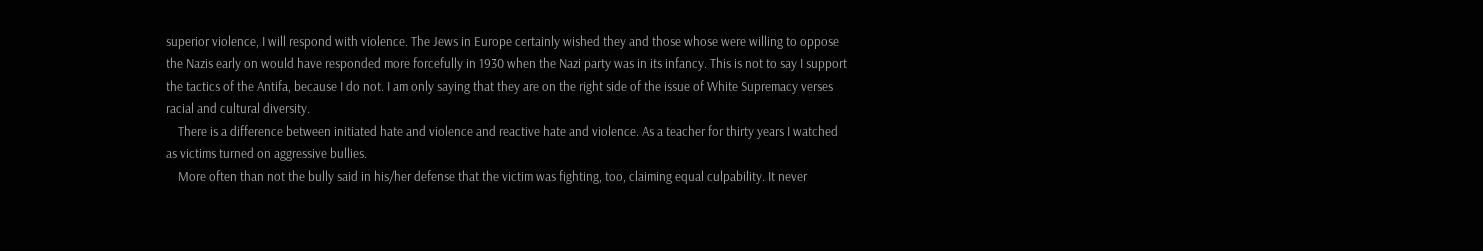superior violence, I will respond with violence. The Jews in Europe certainly wished they and those whose were willing to oppose the Nazis early on would have responded more forcefully in 1930 when the Nazi party was in its infancy. This is not to say I support the tactics of the Antifa, because I do not. I am only saying that they are on the right side of the issue of White Supremacy verses racial and cultural diversity.
    There is a difference between initiated hate and violence and reactive hate and violence. As a teacher for thirty years I watched as victims turned on aggressive bullies.
    More often than not the bully said in his/her defense that the victim was fighting, too, claiming equal culpability. It never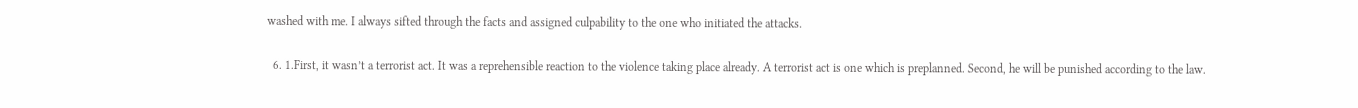washed with me. I always sifted through the facts and assigned culpability to the one who initiated the attacks.

  6. 1.First, it wasn’t a terrorist act. It was a reprehensible reaction to the violence taking place already. A terrorist act is one which is preplanned. Second, he will be punished according to the law.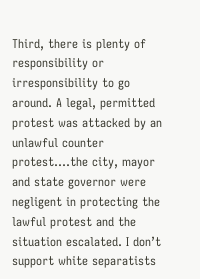Third, there is plenty of responsibility or irresponsibility to go around. A legal, permitted protest was attacked by an unlawful counter protest….the city, mayor and state governor were negligent in protecting the lawful protest and the situation escalated. I don’t support white separatists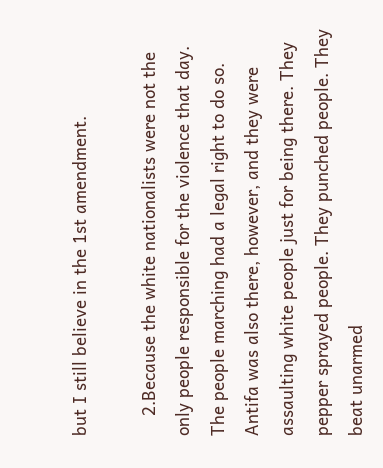but I still believe in the 1st amendment.

    2.Because the white nationalists were not the only people responsible for the violence that day. The people marching had a legal right to do so. Antifa was also there, however, and they were assaulting white people just for being there. They pepper sprayed people. They punched people. They beat unarmed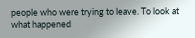people who were trying to leave. To look at what happened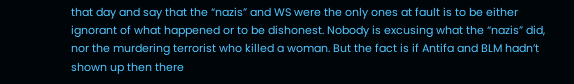that day and say that the “nazis” and WS were the only ones at fault is to be either ignorant of what happened or to be dishonest. Nobody is excusing what the “nazis” did, nor the murdering terrorist who killed a woman. But the fact is if Antifa and BLM hadn’t shown up then there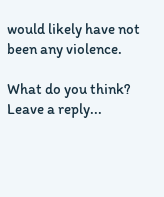would likely have not been any violence.

What do you think? Leave a reply...